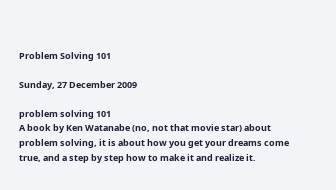Problem Solving 101

Sunday, 27 December 2009

problem solving 101
A book by Ken Watanabe (no, not that movie star) about problem solving, it is about how you get your dreams come true, and a step by step how to make it and realize it.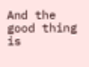And the good thing is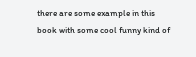there are some example in this book with some cool funny kind of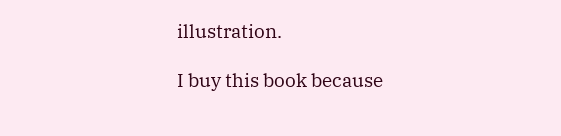illustration.

I buy this book because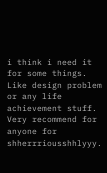i think i need it for some things. Like design problem or any life achievement stuff. Very recommend for anyone for shherrriousshhlyyy.